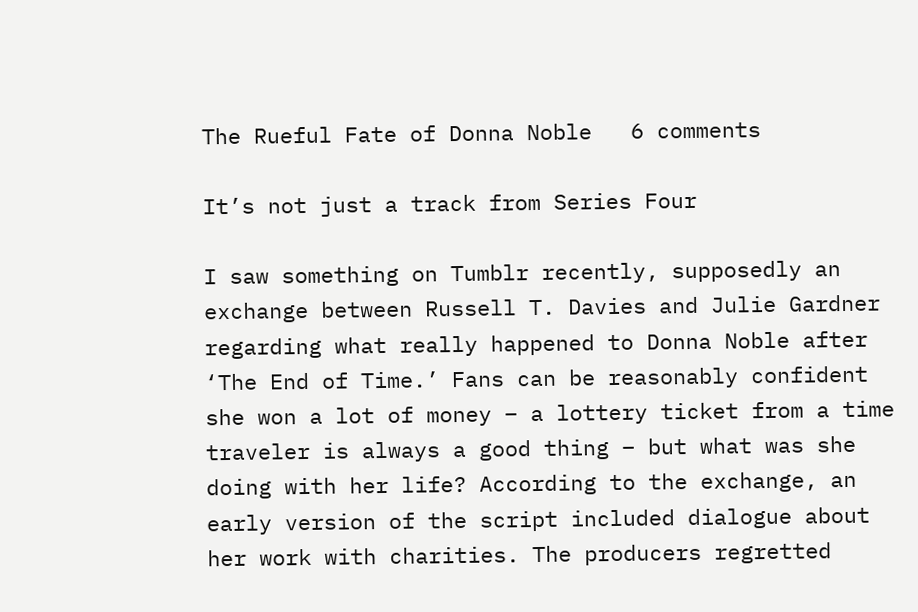The Rueful Fate of Donna Noble   6 comments

It’s not just a track from Series Four

I saw something on Tumblr recently, supposedly an exchange between Russell T. Davies and Julie Gardner regarding what really happened to Donna Noble after ‘The End of Time.’ Fans can be reasonably confident she won a lot of money – a lottery ticket from a time traveler is always a good thing – but what was she doing with her life? According to the exchange, an early version of the script included dialogue about her work with charities. The producers regretted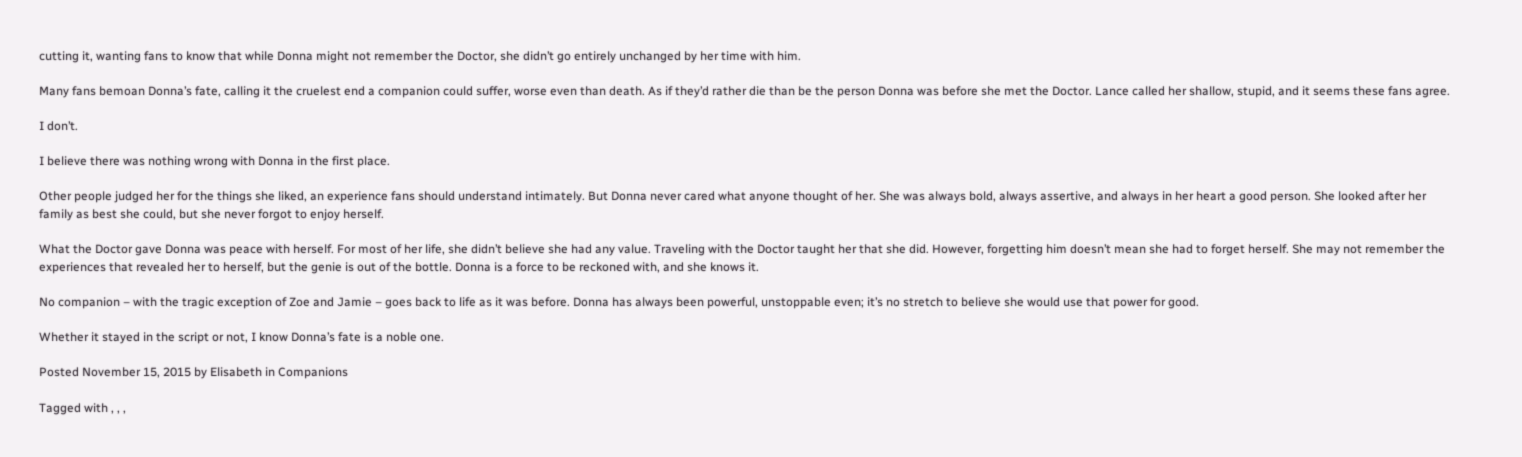cutting it, wanting fans to know that while Donna might not remember the Doctor, she didn’t go entirely unchanged by her time with him.

Many fans bemoan Donna’s fate, calling it the cruelest end a companion could suffer, worse even than death. As if they’d rather die than be the person Donna was before she met the Doctor. Lance called her shallow, stupid, and it seems these fans agree.

I don’t.

I believe there was nothing wrong with Donna in the first place.

Other people judged her for the things she liked, an experience fans should understand intimately. But Donna never cared what anyone thought of her. She was always bold, always assertive, and always in her heart a good person. She looked after her family as best she could, but she never forgot to enjoy herself.

What the Doctor gave Donna was peace with herself. For most of her life, she didn’t believe she had any value. Traveling with the Doctor taught her that she did. However, forgetting him doesn’t mean she had to forget herself. She may not remember the experiences that revealed her to herself, but the genie is out of the bottle. Donna is a force to be reckoned with, and she knows it.

No companion – with the tragic exception of Zoe and Jamie – goes back to life as it was before. Donna has always been powerful, unstoppable even; it’s no stretch to believe she would use that power for good.

Whether it stayed in the script or not, I know Donna’s fate is a noble one.

Posted November 15, 2015 by Elisabeth in Companions

Tagged with , , ,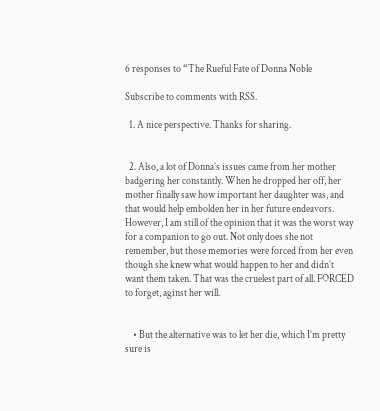6 responses to “The Rueful Fate of Donna Noble

Subscribe to comments with RSS.

  1. A nice perspective. Thanks for sharing.


  2. Also, a lot of Donna’s issues came from her mother badgering her constantly. When he dropped her off, her mother finally saw how important her daughter was, and that would help embolden her in her future endeavors. However, I am still of the opinion that it was the worst way for a companion to go out. Not only does she not remember, but those memories were forced from her even though she knew what would happen to her and didn’t want them taken. That was the cruelest part of all. FORCED to forget, aginst her will.


    • But the alternative was to let her die, which I’m pretty sure is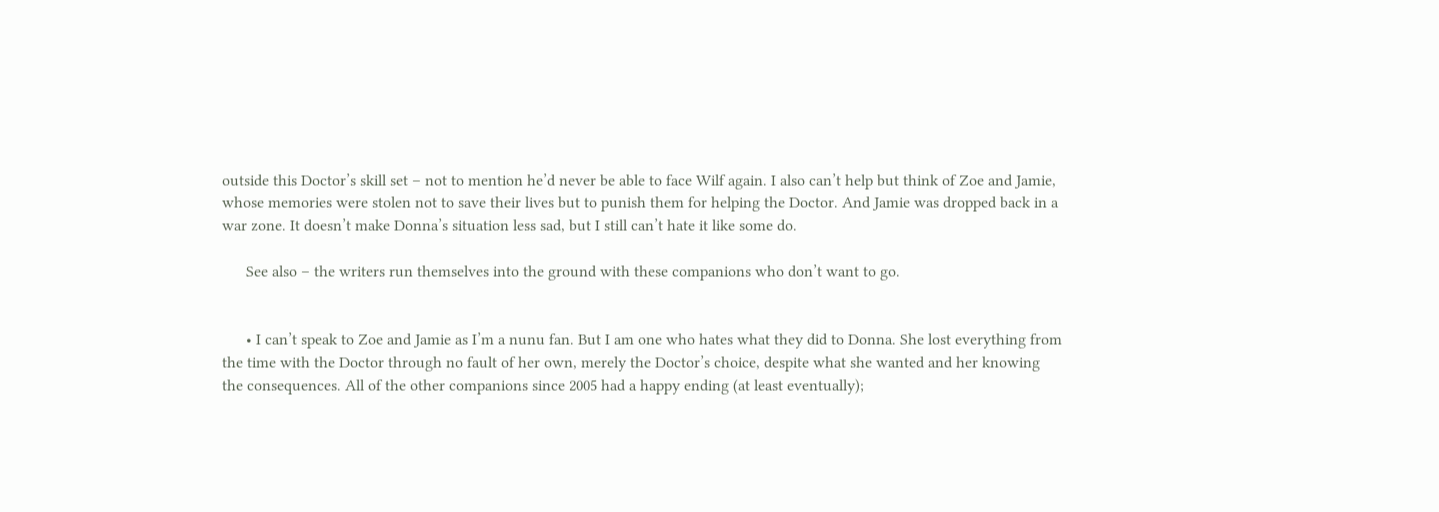outside this Doctor’s skill set – not to mention he’d never be able to face Wilf again. I also can’t help but think of Zoe and Jamie, whose memories were stolen not to save their lives but to punish them for helping the Doctor. And Jamie was dropped back in a war zone. It doesn’t make Donna’s situation less sad, but I still can’t hate it like some do.

      See also – the writers run themselves into the ground with these companions who don’t want to go.


      • I can’t speak to Zoe and Jamie as I’m a nunu fan. But I am one who hates what they did to Donna. She lost everything from the time with the Doctor through no fault of her own, merely the Doctor’s choice, despite what she wanted and her knowing the consequences. All of the other companions since 2005 had a happy ending (at least eventually);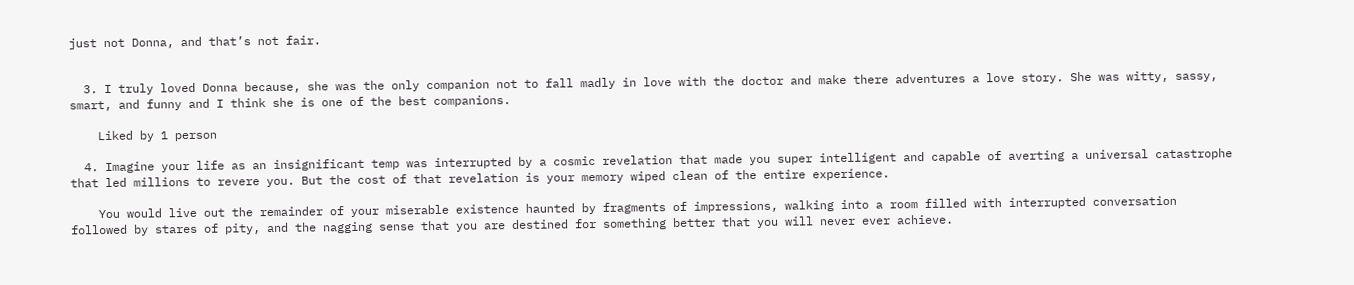just not Donna, and that’s not fair.


  3. I truly loved Donna because, she was the only companion not to fall madly in love with the doctor and make there adventures a love story. She was witty, sassy, smart, and funny and I think she is one of the best companions.

    Liked by 1 person

  4. Imagine your life as an insignificant temp was interrupted by a cosmic revelation that made you super intelligent and capable of averting a universal catastrophe that led millions to revere you. But the cost of that revelation is your memory wiped clean of the entire experience.

    You would live out the remainder of your miserable existence haunted by fragments of impressions, walking into a room filled with interrupted conversation followed by stares of pity, and the nagging sense that you are destined for something better that you will never ever achieve.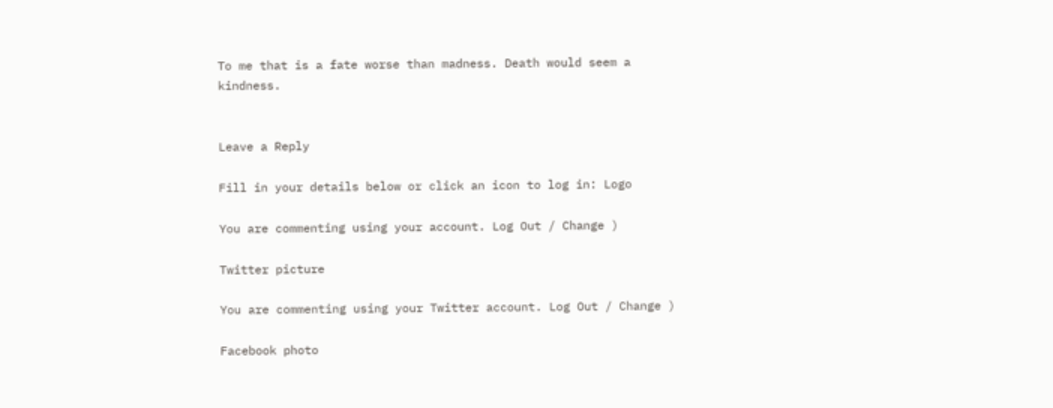To me that is a fate worse than madness. Death would seem a kindness.


Leave a Reply

Fill in your details below or click an icon to log in: Logo

You are commenting using your account. Log Out / Change )

Twitter picture

You are commenting using your Twitter account. Log Out / Change )

Facebook photo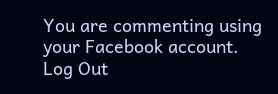You are commenting using your Facebook account. Log Out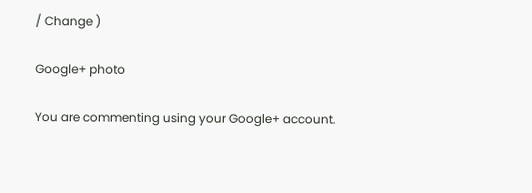/ Change )

Google+ photo

You are commenting using your Google+ account.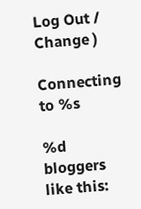Log Out / Change )

Connecting to %s

%d bloggers like this: